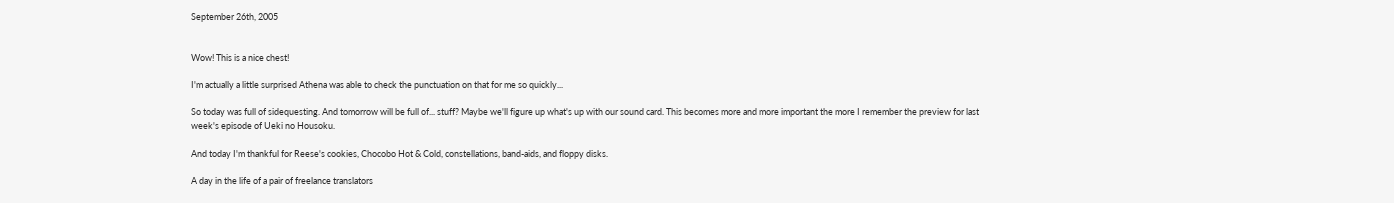September 26th, 2005


Wow! This is a nice chest!

I'm actually a little surprised Athena was able to check the punctuation on that for me so quickly...

So today was full of sidequesting. And tomorrow will be full of... stuff? Maybe we'll figure up what's up with our sound card. This becomes more and more important the more I remember the preview for last week's episode of Ueki no Housoku.

And today I'm thankful for Reese's cookies, Chocobo Hot & Cold, constellations, band-aids, and floppy disks.

A day in the life of a pair of freelance translators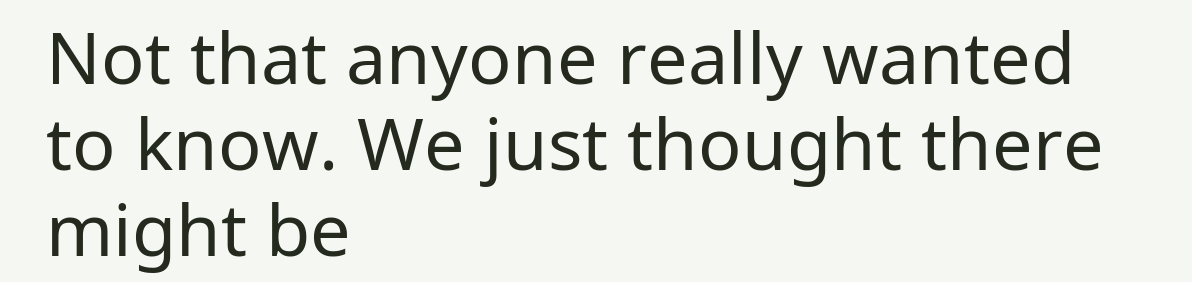Not that anyone really wanted to know. We just thought there might be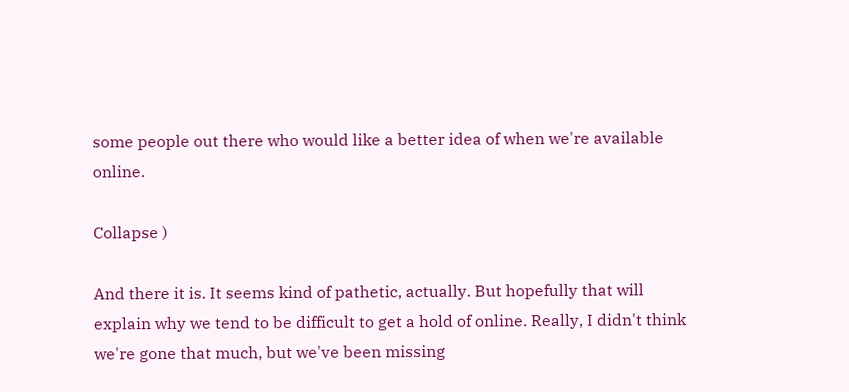some people out there who would like a better idea of when we're available online.

Collapse )

And there it is. It seems kind of pathetic, actually. But hopefully that will explain why we tend to be difficult to get a hold of online. Really, I didn't think we're gone that much, but we've been missing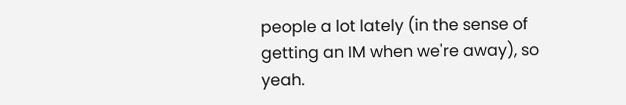people a lot lately (in the sense of getting an IM when we're away), so yeah.